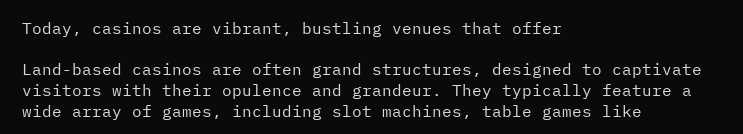Today, casinos are vibrant, bustling venues that offer

Land-based casinos are often grand structures, designed to captivate visitors with their opulence and grandeur. They typically feature a wide array of games, including slot machines, table games like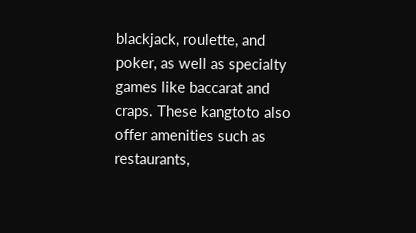blackjack, roulette, and poker, as well as specialty games like baccarat and craps. These kangtoto also offer amenities such as restaurants,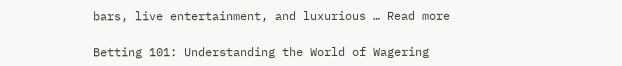bars, live entertainment, and luxurious … Read more

Betting 101: Understanding the World of Wagering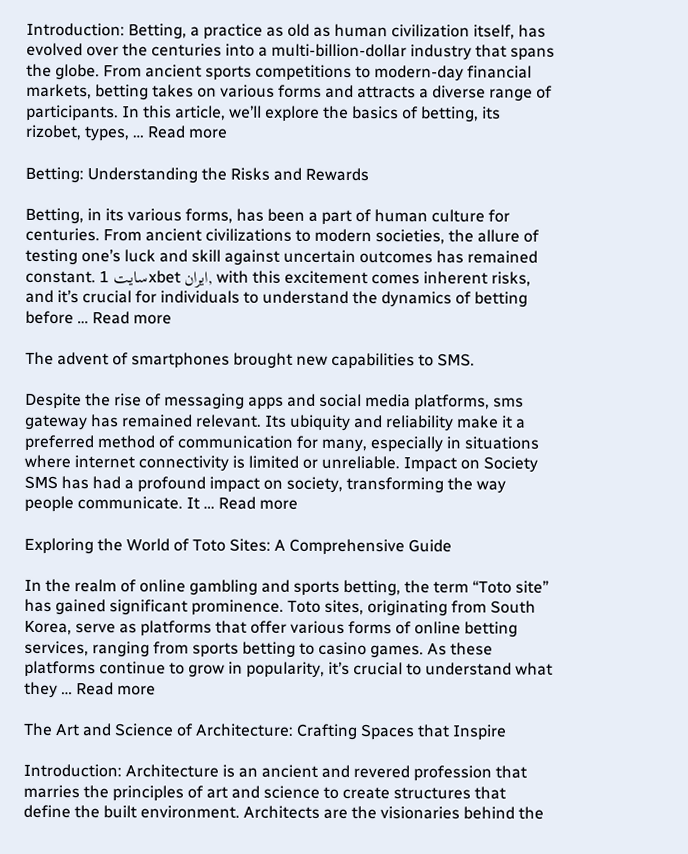Introduction: Betting, a practice as old as human civilization itself, has evolved over the centuries into a multi-billion-dollar industry that spans the globe. From ancient sports competitions to modern-day financial markets, betting takes on various forms and attracts a diverse range of participants. In this article, we’ll explore the basics of betting, its rizobet, types, … Read more

Betting: Understanding the Risks and Rewards

Betting, in its various forms, has been a part of human culture for centuries. From ancient civilizations to modern societies, the allure of testing one’s luck and skill against uncertain outcomes has remained constant. سایت 1xbet ایران, with this excitement comes inherent risks, and it’s crucial for individuals to understand the dynamics of betting before … Read more

The advent of smartphones brought new capabilities to SMS.

Despite the rise of messaging apps and social media platforms, sms gateway has remained relevant. Its ubiquity and reliability make it a preferred method of communication for many, especially in situations where internet connectivity is limited or unreliable. Impact on Society SMS has had a profound impact on society, transforming the way people communicate. It … Read more

Exploring the World of Toto Sites: A Comprehensive Guide

In the realm of online gambling and sports betting, the term “Toto site” has gained significant prominence. Toto sites, originating from South Korea, serve as platforms that offer various forms of online betting services, ranging from sports betting to casino games. As these platforms continue to grow in popularity, it’s crucial to understand what they … Read more

The Art and Science of Architecture: Crafting Spaces that Inspire

Introduction: Architecture is an ancient and revered profession that marries the principles of art and science to create structures that define the built environment. Architects are the visionaries behind the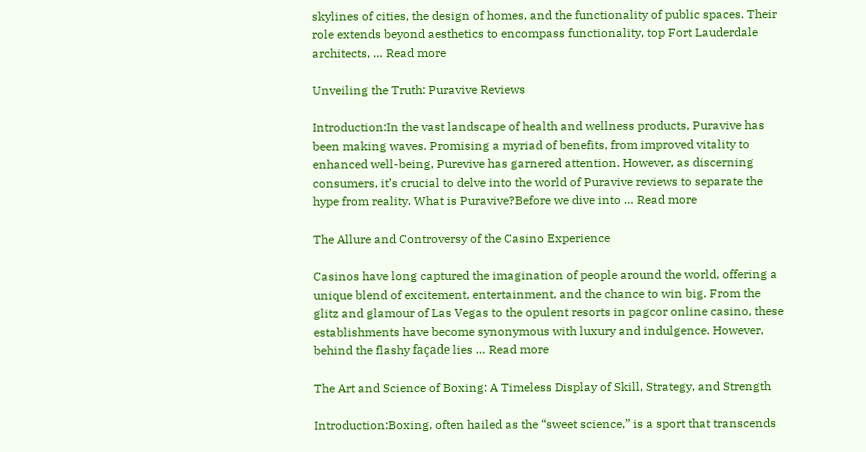skylines of cities, the design of homes, and the functionality of public spaces. Their role extends beyond aesthetics to encompass functionality, top Fort Lauderdale architects, … Read more

Unveiling the Truth: Puravive Reviews

Introduction:In the vast landscape of health and wellness products, Puravive has been making waves. Promising a myriad of benefits, from improved vitality to enhanced well-being, Purevive has garnered attention. However, as discerning consumers, it’s crucial to delve into the world of Puravive reviews to separate the hype from reality. What is Puravive?Before we dive into … Read more

The Allure and Controversy of the Casino Experience

Casinos have long captured the imagination of people around the world, offering a unique blend of excitement, entertainment, and the chance to win big. From the glitz and glamour of Las Vegas to the opulent resorts in pagcor online casino, these establishments have become synonymous with luxury and indulgence. However, behind the flashy façade lies … Read more

The Art and Science of Boxing: A Timeless Display of Skill, Strategy, and Strength

Introduction:Boxing, often hailed as the “sweet science,” is a sport that transcends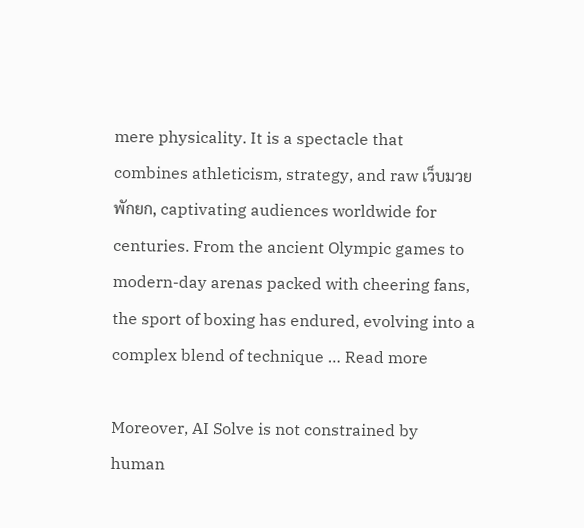mere physicality. It is a spectacle that combines athleticism, strategy, and raw เว็บมวยพักยก, captivating audiences worldwide for centuries. From the ancient Olympic games to modern-day arenas packed with cheering fans, the sport of boxing has endured, evolving into a complex blend of technique … Read more

Moreover, AI Solve is not constrained by human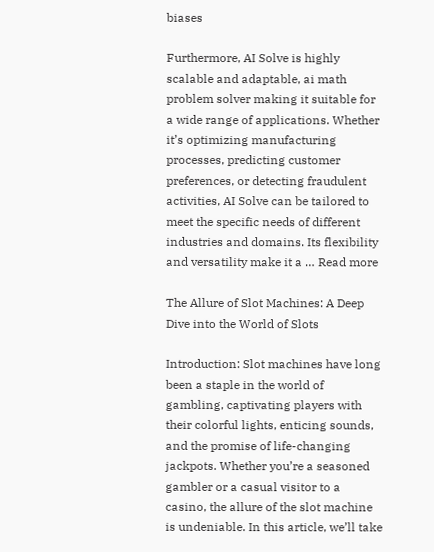biases

Furthermore, AI Solve is highly scalable and adaptable, ai math problem solver making it suitable for a wide range of applications. Whether it’s optimizing manufacturing processes, predicting customer preferences, or detecting fraudulent activities, AI Solve can be tailored to meet the specific needs of different industries and domains. Its flexibility and versatility make it a … Read more

The Allure of Slot Machines: A Deep Dive into the World of Slots

Introduction: Slot machines have long been a staple in the world of gambling, captivating players with their colorful lights, enticing sounds, and the promise of life-changing jackpots. Whether you’re a seasoned gambler or a casual visitor to a casino, the allure of the slot machine is undeniable. In this article, we’ll take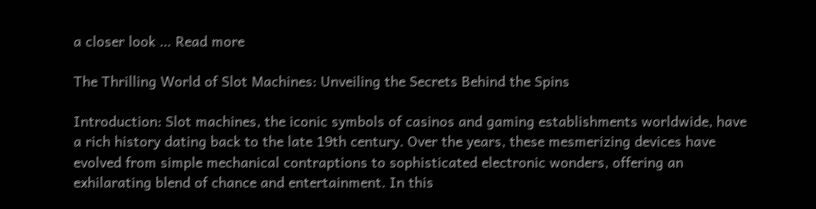a closer look … Read more

The Thrilling World of Slot Machines: Unveiling the Secrets Behind the Spins

Introduction: Slot machines, the iconic symbols of casinos and gaming establishments worldwide, have a rich history dating back to the late 19th century. Over the years, these mesmerizing devices have evolved from simple mechanical contraptions to sophisticated electronic wonders, offering an exhilarating blend of chance and entertainment. In this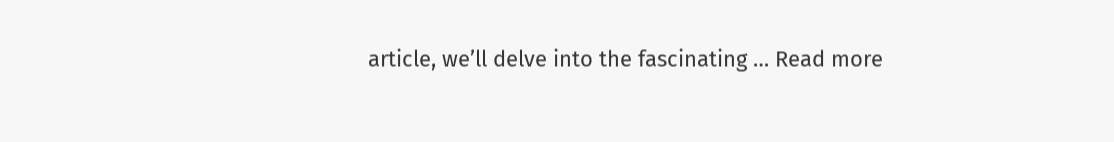article, we’ll delve into the fascinating … Read more